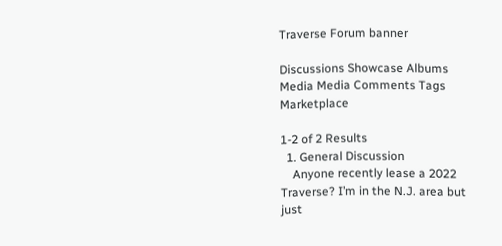Traverse Forum banner

Discussions Showcase Albums Media Media Comments Tags Marketplace

1-2 of 2 Results
  1. General Discussion
    Anyone recently lease a 2022 Traverse? I’m in the N.J. area but just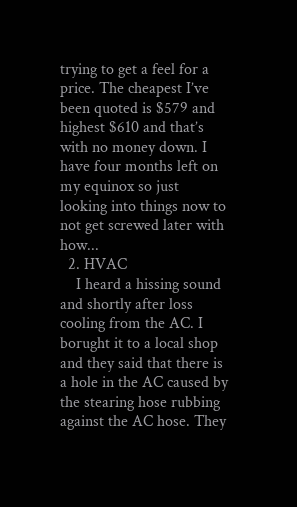trying to get a feel for a price. The cheapest I’ve been quoted is $579 and highest $610 and that’s with no money down. I have four months left on my equinox so just looking into things now to not get screwed later with how...
  2. HVAC
    I heard a hissing sound and shortly after loss cooling from the AC. I borught it to a local shop and they said that there is a hole in the AC caused by the stearing hose rubbing against the AC hose. They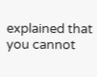explained that you cannot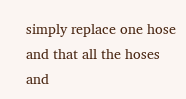simply replace one hose and that all the hoses and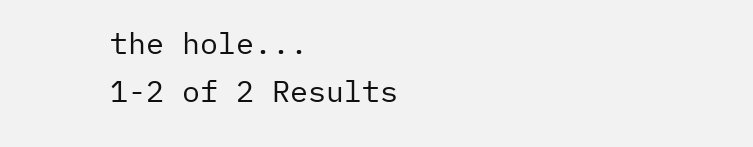the hole...
1-2 of 2 Results